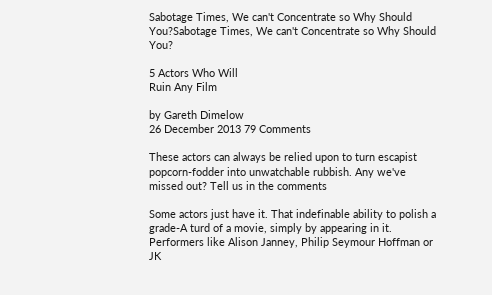Sabotage Times, We can't Concentrate so Why Should You?Sabotage Times, We can't Concentrate so Why Should You?

5 Actors Who Will
Ruin Any Film

by Gareth Dimelow
26 December 2013 79 Comments

These actors can always be relied upon to turn escapist popcorn-fodder into unwatchable rubbish. Any we've missed out? Tell us in the comments

Some actors just have it. That indefinable ability to polish a grade-A turd of a movie, simply by appearing in it. Performers like Alison Janney, Philip Seymour Hoffman or JK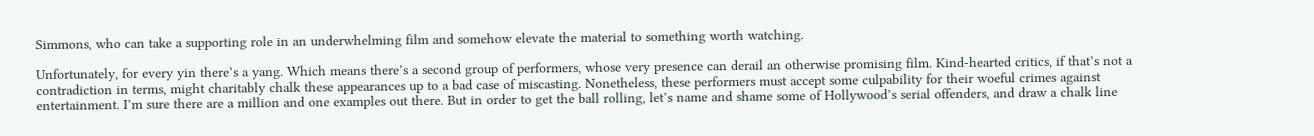Simmons, who can take a supporting role in an underwhelming film and somehow elevate the material to something worth watching.

Unfortunately, for every yin there’s a yang. Which means there’s a second group of performers, whose very presence can derail an otherwise promising film. Kind-hearted critics, if that’s not a contradiction in terms, might charitably chalk these appearances up to a bad case of miscasting. Nonetheless, these performers must accept some culpability for their woeful crimes against entertainment. I’m sure there are a million and one examples out there. But in order to get the ball rolling, let’s name and shame some of Hollywood’s serial offenders, and draw a chalk line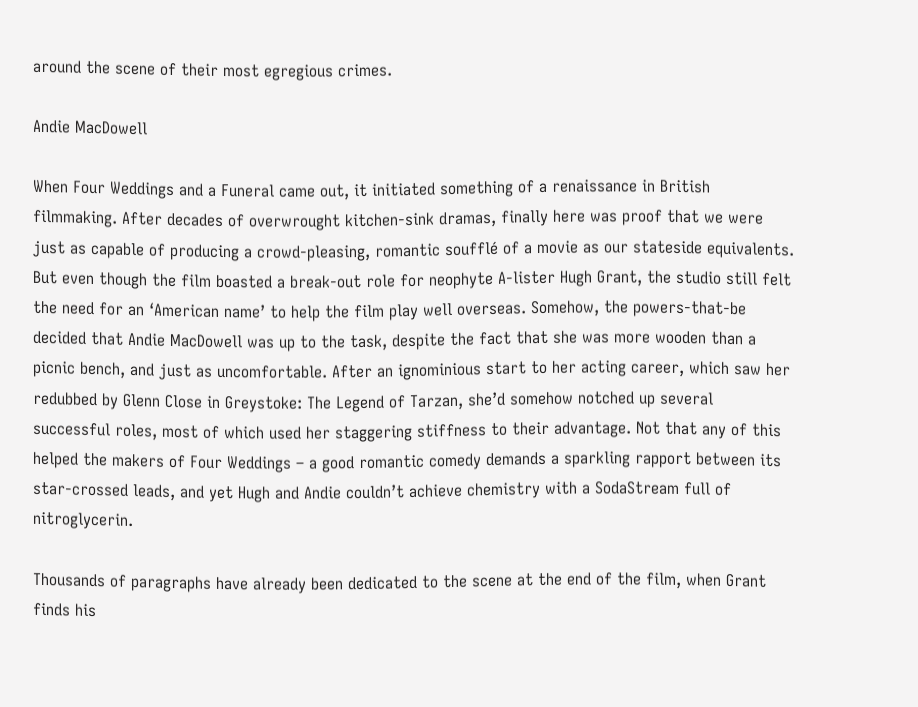around the scene of their most egregious crimes.

Andie MacDowell

When Four Weddings and a Funeral came out, it initiated something of a renaissance in British filmmaking. After decades of overwrought kitchen-sink dramas, finally here was proof that we were just as capable of producing a crowd-pleasing, romantic soufflé of a movie as our stateside equivalents. But even though the film boasted a break-out role for neophyte A-lister Hugh Grant, the studio still felt the need for an ‘American name’ to help the film play well overseas. Somehow, the powers-that-be decided that Andie MacDowell was up to the task, despite the fact that she was more wooden than a picnic bench, and just as uncomfortable. After an ignominious start to her acting career, which saw her redubbed by Glenn Close in Greystoke: The Legend of Tarzan, she’d somehow notched up several successful roles, most of which used her staggering stiffness to their advantage. Not that any of this helped the makers of Four Weddings – a good romantic comedy demands a sparkling rapport between its star-crossed leads, and yet Hugh and Andie couldn’t achieve chemistry with a SodaStream full of nitroglycerin.

Thousands of paragraphs have already been dedicated to the scene at the end of the film, when Grant finds his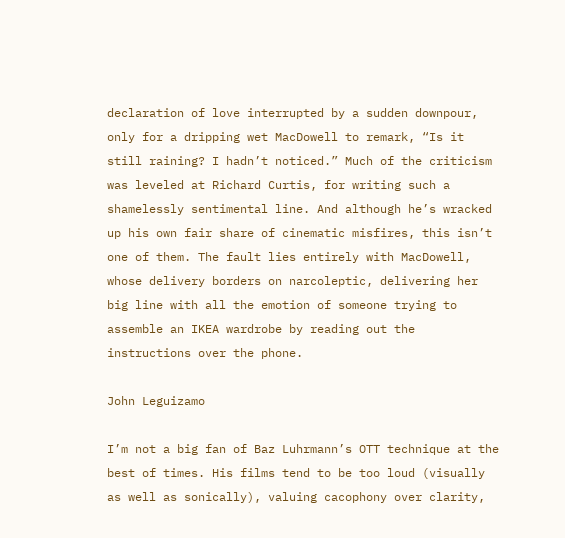declaration of love interrupted by a sudden downpour, only for a dripping wet MacDowell to remark, “Is it still raining? I hadn’t noticed.” Much of the criticism was leveled at Richard Curtis, for writing such a shamelessly sentimental line. And although he’s wracked up his own fair share of cinematic misfires, this isn’t one of them. The fault lies entirely with MacDowell, whose delivery borders on narcoleptic, delivering her big line with all the emotion of someone trying to assemble an IKEA wardrobe by reading out the instructions over the phone.

John Leguizamo

I’m not a big fan of Baz Luhrmann’s OTT technique at the best of times. His films tend to be too loud (visually as well as sonically), valuing cacophony over clarity,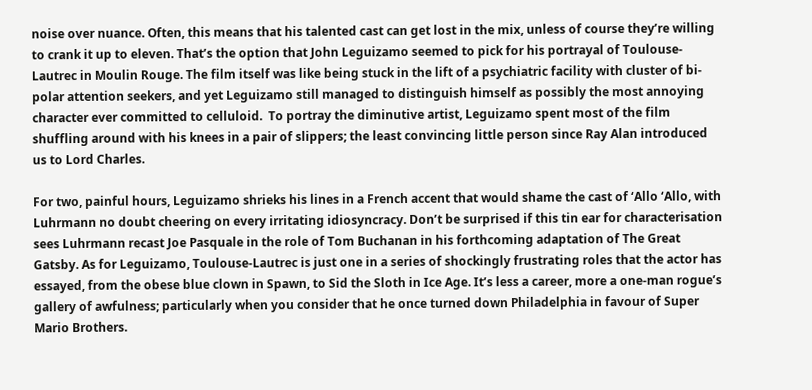noise over nuance. Often, this means that his talented cast can get lost in the mix, unless of course they’re willing to crank it up to eleven. That’s the option that John Leguizamo seemed to pick for his portrayal of Toulouse-Lautrec in Moulin Rouge. The film itself was like being stuck in the lift of a psychiatric facility with cluster of bi-polar attention seekers, and yet Leguizamo still managed to distinguish himself as possibly the most annoying character ever committed to celluloid.  To portray the diminutive artist, Leguizamo spent most of the film shuffling around with his knees in a pair of slippers; the least convincing little person since Ray Alan introduced us to Lord Charles.

For two, painful hours, Leguizamo shrieks his lines in a French accent that would shame the cast of ‘Allo ‘Allo, with Luhrmann no doubt cheering on every irritating idiosyncracy. Don’t be surprised if this tin ear for characterisation sees Luhrmann recast Joe Pasquale in the role of Tom Buchanan in his forthcoming adaptation of The Great Gatsby. As for Leguizamo, Toulouse-Lautrec is just one in a series of shockingly frustrating roles that the actor has essayed, from the obese blue clown in Spawn, to Sid the Sloth in Ice Age. It’s less a career, more a one-man rogue’s gallery of awfulness; particularly when you consider that he once turned down Philadelphia in favour of Super Mario Brothers.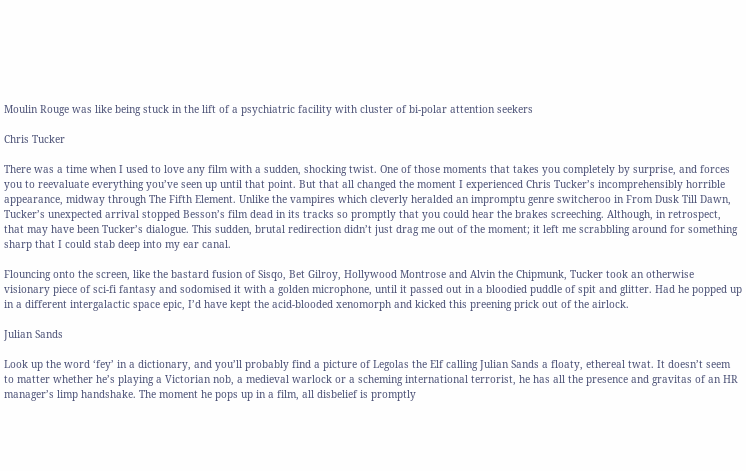Moulin Rouge was like being stuck in the lift of a psychiatric facility with cluster of bi-polar attention seekers

Chris Tucker

There was a time when I used to love any film with a sudden, shocking twist. One of those moments that takes you completely by surprise, and forces you to reevaluate everything you’ve seen up until that point. But that all changed the moment I experienced Chris Tucker’s incomprehensibly horrible appearance, midway through The Fifth Element. Unlike the vampires which cleverly heralded an impromptu genre switcheroo in From Dusk Till Dawn, Tucker’s unexpected arrival stopped Besson’s film dead in its tracks so promptly that you could hear the brakes screeching. Although, in retrospect, that may have been Tucker’s dialogue. This sudden, brutal redirection didn’t just drag me out of the moment; it left me scrabbling around for something sharp that I could stab deep into my ear canal.

Flouncing onto the screen, like the bastard fusion of Sisqo, Bet Gilroy, Hollywood Montrose and Alvin the Chipmunk, Tucker took an otherwise visionary piece of sci-fi fantasy and sodomised it with a golden microphone, until it passed out in a bloodied puddle of spit and glitter. Had he popped up in a different intergalactic space epic, I’d have kept the acid-blooded xenomorph and kicked this preening prick out of the airlock.

Julian Sands

Look up the word ‘fey’ in a dictionary, and you’ll probably find a picture of Legolas the Elf calling Julian Sands a floaty, ethereal twat. It doesn’t seem to matter whether he’s playing a Victorian nob, a medieval warlock or a scheming international terrorist, he has all the presence and gravitas of an HR manager’s limp handshake. The moment he pops up in a film, all disbelief is promptly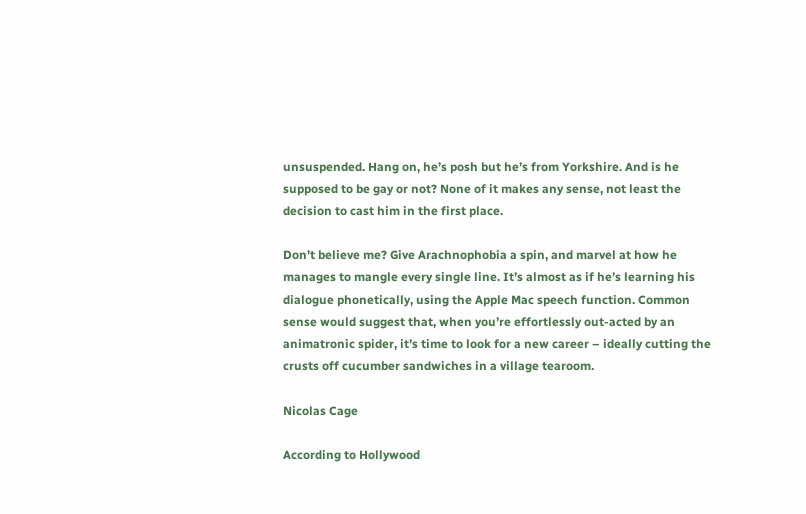unsuspended. Hang on, he’s posh but he’s from Yorkshire. And is he supposed to be gay or not? None of it makes any sense, not least the decision to cast him in the first place.

Don’t believe me? Give Arachnophobia a spin, and marvel at how he manages to mangle every single line. It’s almost as if he’s learning his dialogue phonetically, using the Apple Mac speech function. Common sense would suggest that, when you’re effortlessly out-acted by an animatronic spider, it’s time to look for a new career – ideally cutting the crusts off cucumber sandwiches in a village tearoom.

Nicolas Cage

According to Hollywood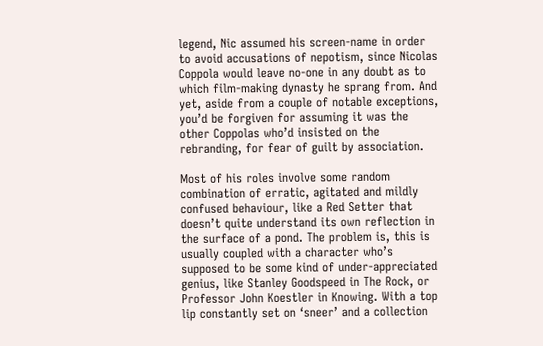legend, Nic assumed his screen-name in order to avoid accusations of nepotism, since Nicolas Coppola would leave no-one in any doubt as to which film-making dynasty he sprang from. And yet, aside from a couple of notable exceptions, you’d be forgiven for assuming it was the other Coppolas who’d insisted on the rebranding, for fear of guilt by association.

Most of his roles involve some random combination of erratic, agitated and mildly confused behaviour, like a Red Setter that doesn’t quite understand its own reflection in the surface of a pond. The problem is, this is usually coupled with a character who’s supposed to be some kind of under-appreciated genius, like Stanley Goodspeed in The Rock, or Professor John Koestler in Knowing. With a top lip constantly set on ‘sneer’ and a collection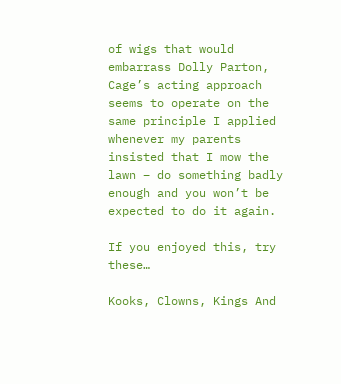of wigs that would embarrass Dolly Parton, Cage’s acting approach seems to operate on the same principle I applied whenever my parents insisted that I mow the lawn – do something badly enough and you won’t be expected to do it again.

If you enjoyed this, try these…

Kooks, Clowns, Kings And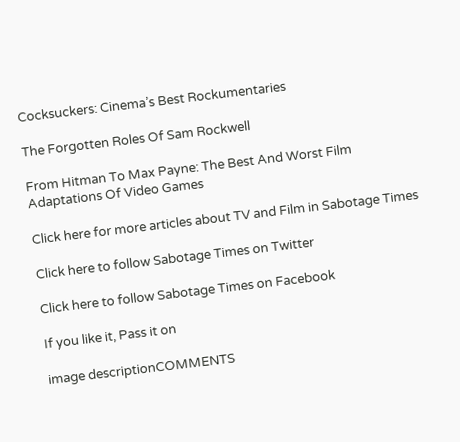Cocksuckers: Cinema’s Best Rockumentaries

The Forgotten Roles Of Sam Rockwell

From Hitman To Max Payne: The Best And Worst Film Adaptations Of Video Games

Click here for more articles about TV and Film in Sabotage Times

Click here to follow Sabotage Times on Twitter

Click here to follow Sabotage Times on Facebook

If you like it, Pass it on

image descriptionCOMMENTS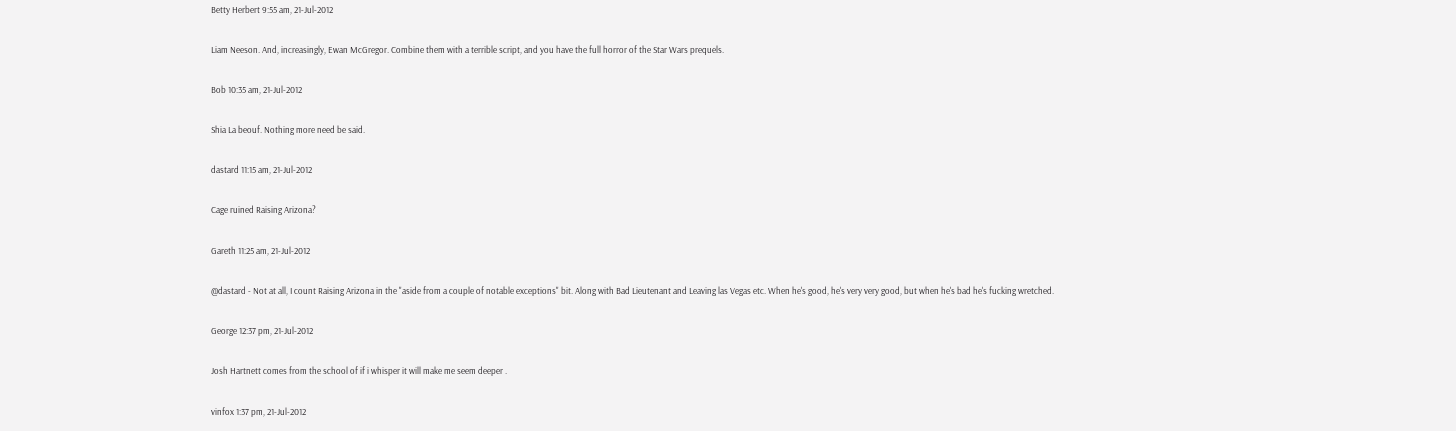Betty Herbert 9:55 am, 21-Jul-2012

Liam Neeson. And, increasingly, Ewan McGregor. Combine them with a terrible script, and you have the full horror of the Star Wars prequels.

Bob 10:35 am, 21-Jul-2012

Shia La beouf. Nothing more need be said.

dastard 11:15 am, 21-Jul-2012

Cage ruined Raising Arizona?

Gareth 11:25 am, 21-Jul-2012

@dastard - Not at all, I count Raising Arizona in the "aside from a couple of notable exceptions" bit. Along with Bad Lieutenant and Leaving las Vegas etc. When he's good, he's very very good, but when he's bad he's fucking wretched.

George 12:37 pm, 21-Jul-2012

Josh Hartnett comes from the school of if i whisper it will make me seem deeper .

vinfox 1:37 pm, 21-Jul-2012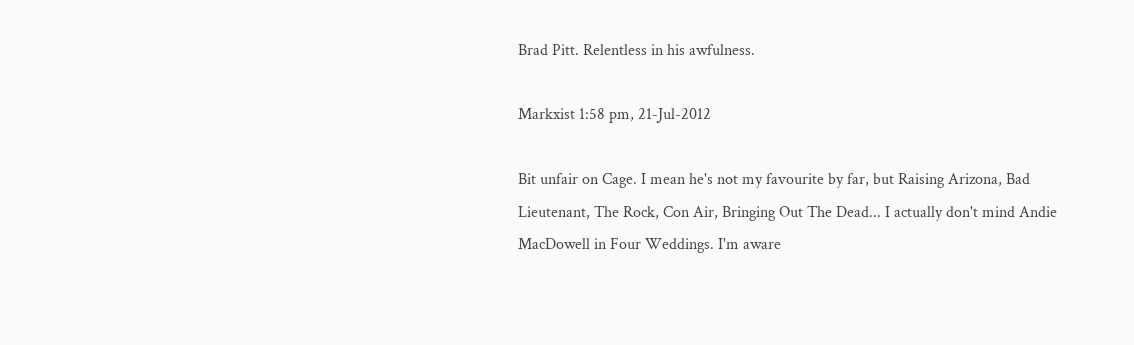Brad Pitt. Relentless in his awfulness.

Markxist 1:58 pm, 21-Jul-2012

Bit unfair on Cage. I mean he's not my favourite by far, but Raising Arizona, Bad Lieutenant, The Rock, Con Air, Bringing Out The Dead... I actually don't mind Andie MacDowell in Four Weddings. I'm aware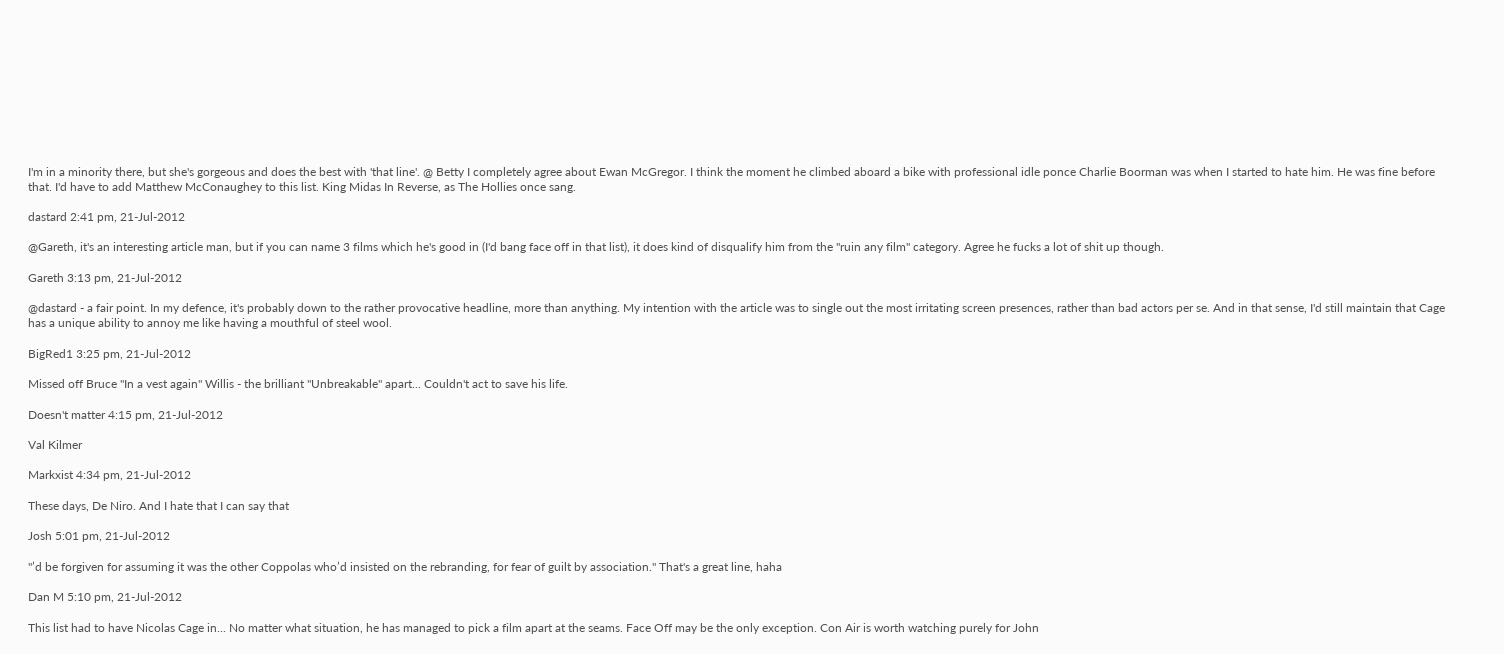I'm in a minority there, but she's gorgeous and does the best with 'that line'. @ Betty I completely agree about Ewan McGregor. I think the moment he climbed aboard a bike with professional idle ponce Charlie Boorman was when I started to hate him. He was fine before that. I'd have to add Matthew McConaughey to this list. King Midas In Reverse, as The Hollies once sang.

dastard 2:41 pm, 21-Jul-2012

@Gareth, it's an interesting article man, but if you can name 3 films which he's good in (I'd bang face off in that list), it does kind of disqualify him from the "ruin any film" category. Agree he fucks a lot of shit up though.

Gareth 3:13 pm, 21-Jul-2012

@dastard - a fair point. In my defence, it's probably down to the rather provocative headline, more than anything. My intention with the article was to single out the most irritating screen presences, rather than bad actors per se. And in that sense, I'd still maintain that Cage has a unique ability to annoy me like having a mouthful of steel wool.

BigRed1 3:25 pm, 21-Jul-2012

Missed off Bruce "In a vest again" Willis - the brilliant "Unbreakable" apart... Couldn't act to save his life.

Doesn't matter 4:15 pm, 21-Jul-2012

Val Kilmer

Markxist 4:34 pm, 21-Jul-2012

These days, De Niro. And I hate that I can say that

Josh 5:01 pm, 21-Jul-2012

"’d be forgiven for assuming it was the other Coppolas who’d insisted on the rebranding, for fear of guilt by association." That's a great line, haha

Dan M 5:10 pm, 21-Jul-2012

This list had to have Nicolas Cage in... No matter what situation, he has managed to pick a film apart at the seams. Face Off may be the only exception. Con Air is worth watching purely for John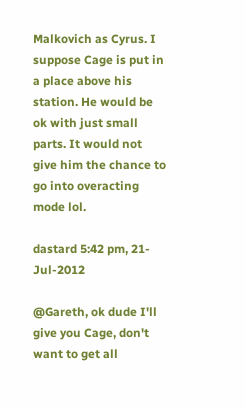Malkovich as Cyrus. I suppose Cage is put in a place above his station. He would be ok with just small parts. It would not give him the chance to go into overacting mode lol.

dastard 5:42 pm, 21-Jul-2012

@Gareth, ok dude I'll give you Cage, don't want to get all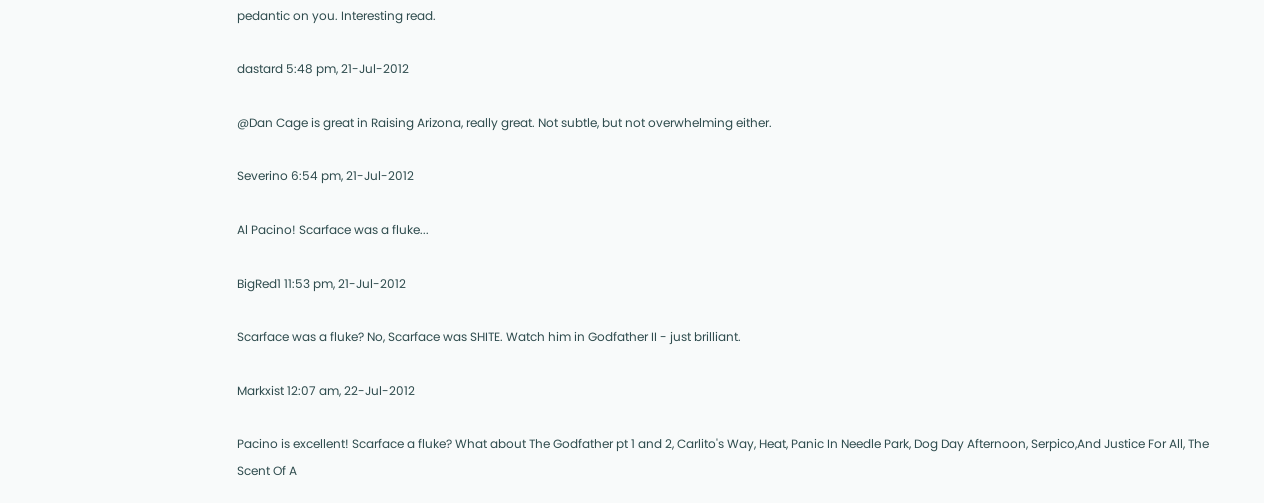pedantic on you. Interesting read.

dastard 5:48 pm, 21-Jul-2012

@Dan Cage is great in Raising Arizona, really great. Not subtle, but not overwhelming either.

Severino 6:54 pm, 21-Jul-2012

Al Pacino! Scarface was a fluke...

BigRed1 11:53 pm, 21-Jul-2012

Scarface was a fluke? No, Scarface was SHITE. Watch him in Godfather II - just brilliant.

Markxist 12:07 am, 22-Jul-2012

Pacino is excellent! Scarface a fluke? What about The Godfather pt 1 and 2, Carlito's Way, Heat, Panic In Needle Park, Dog Day Afternoon, Serpico,And Justice For All, The Scent Of A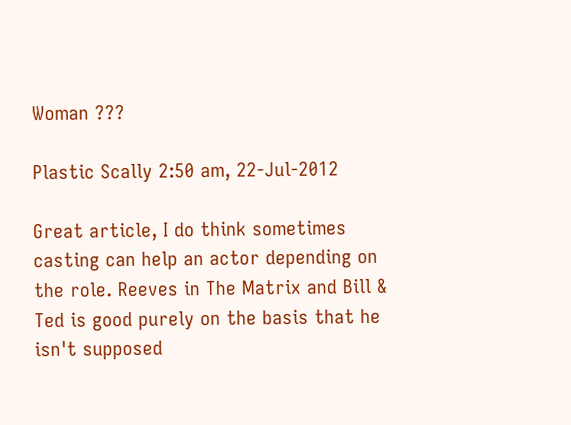Woman ???

Plastic Scally 2:50 am, 22-Jul-2012

Great article, I do think sometimes casting can help an actor depending on the role. Reeves in The Matrix and Bill & Ted is good purely on the basis that he isn't supposed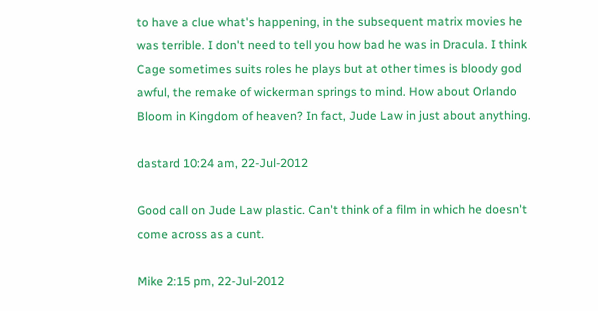to have a clue what's happening, in the subsequent matrix movies he was terrible. I don't need to tell you how bad he was in Dracula. I think Cage sometimes suits roles he plays but at other times is bloody god awful, the remake of wickerman springs to mind. How about Orlando Bloom in Kingdom of heaven? In fact, Jude Law in just about anything.

dastard 10:24 am, 22-Jul-2012

Good call on Jude Law plastic. Can't think of a film in which he doesn't come across as a cunt.

Mike 2:15 pm, 22-Jul-2012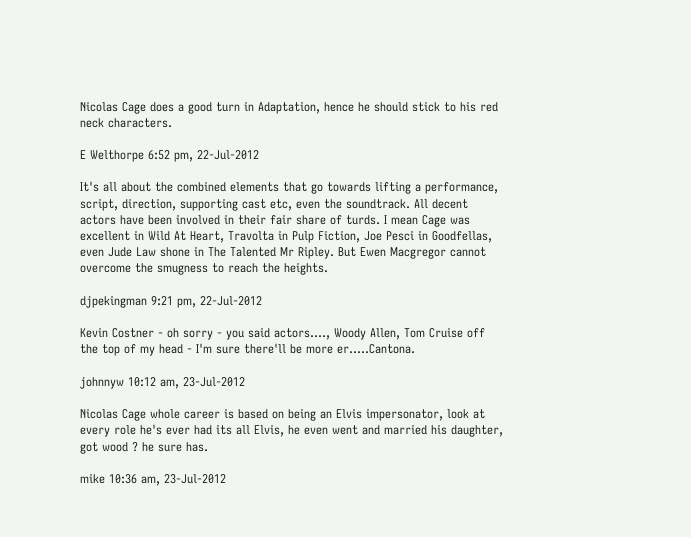Nicolas Cage does a good turn in Adaptation, hence he should stick to his red neck characters.

E Welthorpe 6:52 pm, 22-Jul-2012

It's all about the combined elements that go towards lifting a performance, script, direction, supporting cast etc, even the soundtrack. All decent actors have been involved in their fair share of turds. I mean Cage was excellent in Wild At Heart, Travolta in Pulp Fiction, Joe Pesci in Goodfellas, even Jude Law shone in The Talented Mr Ripley. But Ewen Macgregor cannot overcome the smugness to reach the heights.

djpekingman 9:21 pm, 22-Jul-2012

Kevin Costner - oh sorry - you said actors...., Woody Allen, Tom Cruise off the top of my head - I'm sure there'll be more er.....Cantona.

johnnyw 10:12 am, 23-Jul-2012

Nicolas Cage whole career is based on being an Elvis impersonator, look at every role he's ever had its all Elvis, he even went and married his daughter, got wood ? he sure has.

mike 10:36 am, 23-Jul-2012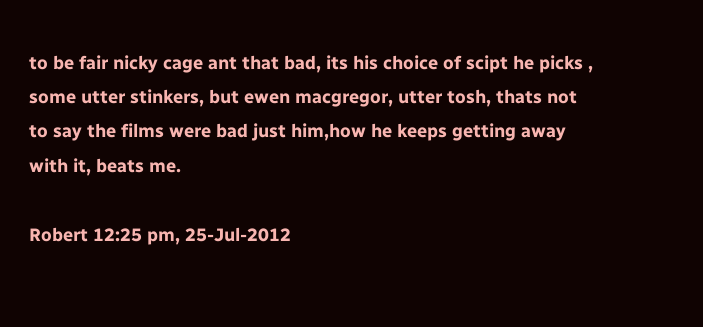to be fair nicky cage ant that bad, its his choice of scipt he picks , some utter stinkers, but ewen macgregor, utter tosh, thats not to say the films were bad just him,how he keeps getting away with it, beats me.

Robert 12:25 pm, 25-Jul-2012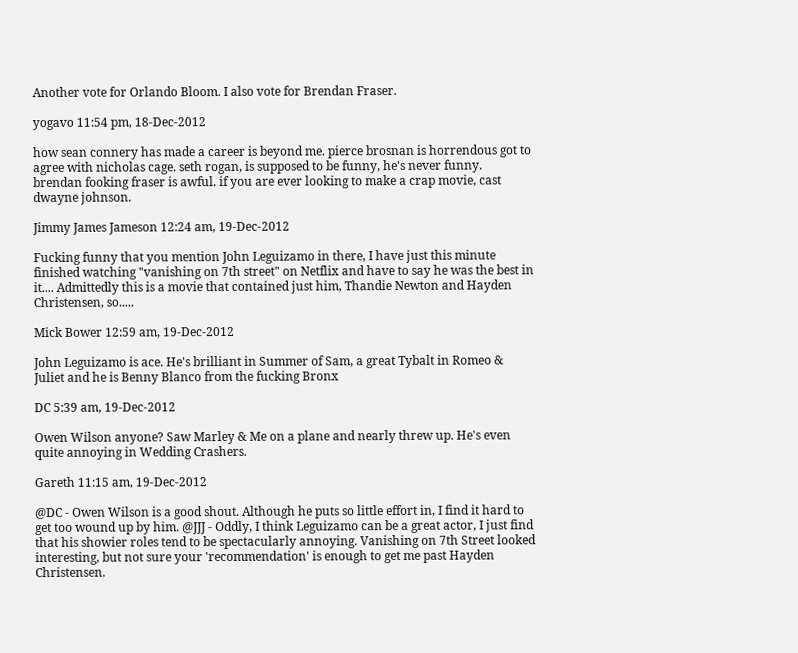Another vote for Orlando Bloom. I also vote for Brendan Fraser.

yogavo 11:54 pm, 18-Dec-2012

how sean connery has made a career is beyond me. pierce brosnan is horrendous got to agree with nicholas cage. seth rogan, is supposed to be funny, he's never funny. brendan fooking fraser is awful. if you are ever looking to make a crap movie, cast dwayne johnson.

Jimmy James Jameson 12:24 am, 19-Dec-2012

Fucking funny that you mention John Leguizamo in there, I have just this minute finished watching "vanishing on 7th street" on Netflix and have to say he was the best in it.... Admittedly this is a movie that contained just him, Thandie Newton and Hayden Christensen, so.....

Mick Bower 12:59 am, 19-Dec-2012

John Leguizamo is ace. He's brilliant in Summer of Sam, a great Tybalt in Romeo & Juliet and he is Benny Blanco from the fucking Bronx

DC 5:39 am, 19-Dec-2012

Owen Wilson anyone? Saw Marley & Me on a plane and nearly threw up. He's even quite annoying in Wedding Crashers.

Gareth 11:15 am, 19-Dec-2012

@DC - Owen Wilson is a good shout. Although he puts so little effort in, I find it hard to get too wound up by him. @JJJ - Oddly, I think Leguizamo can be a great actor, I just find that his showier roles tend to be spectacularly annoying. Vanishing on 7th Street looked interesting, but not sure your 'recommendation' is enough to get me past Hayden Christensen.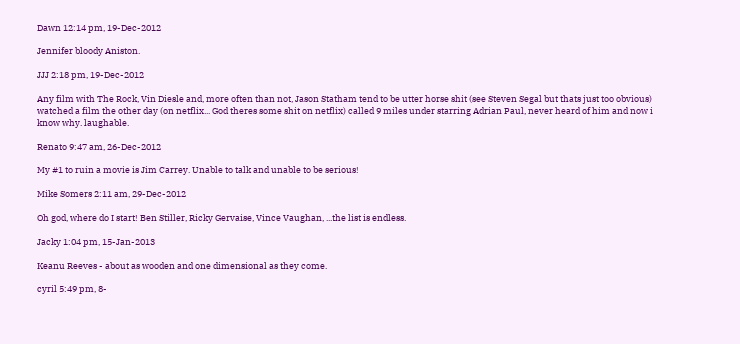Dawn 12:14 pm, 19-Dec-2012

Jennifer bloody Aniston.

JJJ 2:18 pm, 19-Dec-2012

Any film with The Rock, Vin Diesle and, more often than not, Jason Statham tend to be utter horse shit (see Steven Segal but thats just too obvious) watched a film the other day (on netflix... God theres some shit on netflix) called 9 miles under starring Adrian Paul, never heard of him and now i know why. laughable.

Renato 9:47 am, 26-Dec-2012

My #1 to ruin a movie is Jim Carrey. Unable to talk and unable to be serious!

Mike Somers 2:11 am, 29-Dec-2012

Oh god, where do I start! Ben Stiller, Ricky Gervaise, Vince Vaughan, ...the list is endless.

Jacky 1:04 pm, 15-Jan-2013

Keanu Reeves - about as wooden and one dimensional as they come.

cyril 5:49 pm, 8-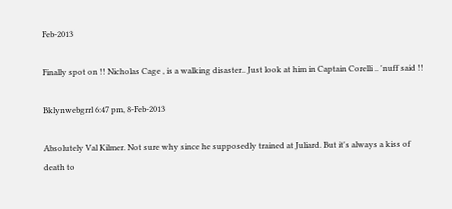Feb-2013

Finally spot on !! Nicholas Cage , is a walking disaster.. Just look at him in Captain Corelli .. 'nuff said !!

Bklynwebgrrl 6:47 pm, 8-Feb-2013

Absolutely Val Kilmer. Not sure why since he supposedly trained at Juliard. But it's always a kiss of death to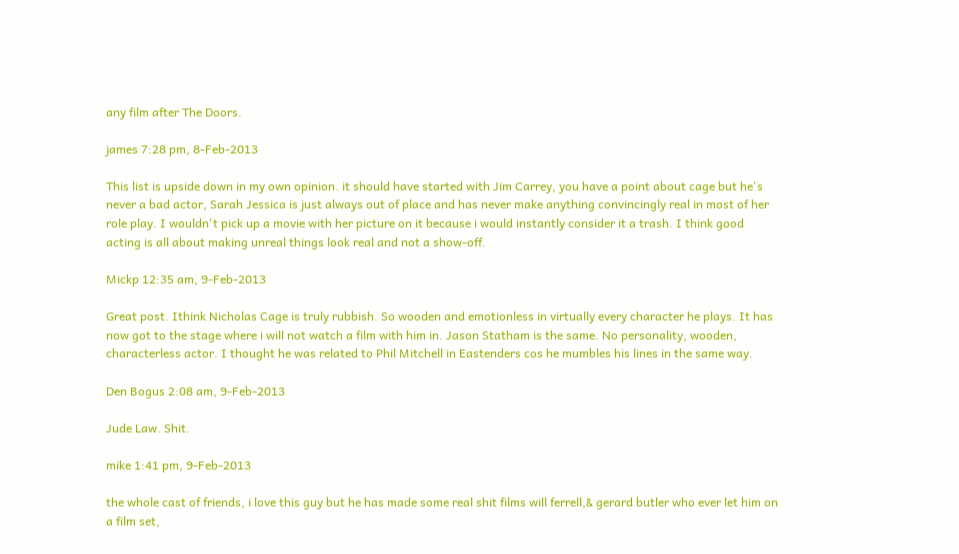any film after The Doors.

james 7:28 pm, 8-Feb-2013

This list is upside down in my own opinion. it should have started with Jim Carrey, you have a point about cage but he's never a bad actor, Sarah Jessica is just always out of place and has never make anything convincingly real in most of her role play. I wouldn't pick up a movie with her picture on it because i would instantly consider it a trash. I think good acting is all about making unreal things look real and not a show-off.

Mickp 12:35 am, 9-Feb-2013

Great post. Ithink Nicholas Cage is truly rubbish. So wooden and emotionless in virtually every character he plays. It has now got to the stage where i will not watch a film with him in. Jason Statham is the same. No personality, wooden, characterless actor. I thought he was related to Phil Mitchell in Eastenders cos he mumbles his lines in the same way.

Den Bogus 2:08 am, 9-Feb-2013

Jude Law. Shit.

mike 1:41 pm, 9-Feb-2013

the whole cast of friends, i love this guy but he has made some real shit films will ferrell,& gerard butler who ever let him on a film set,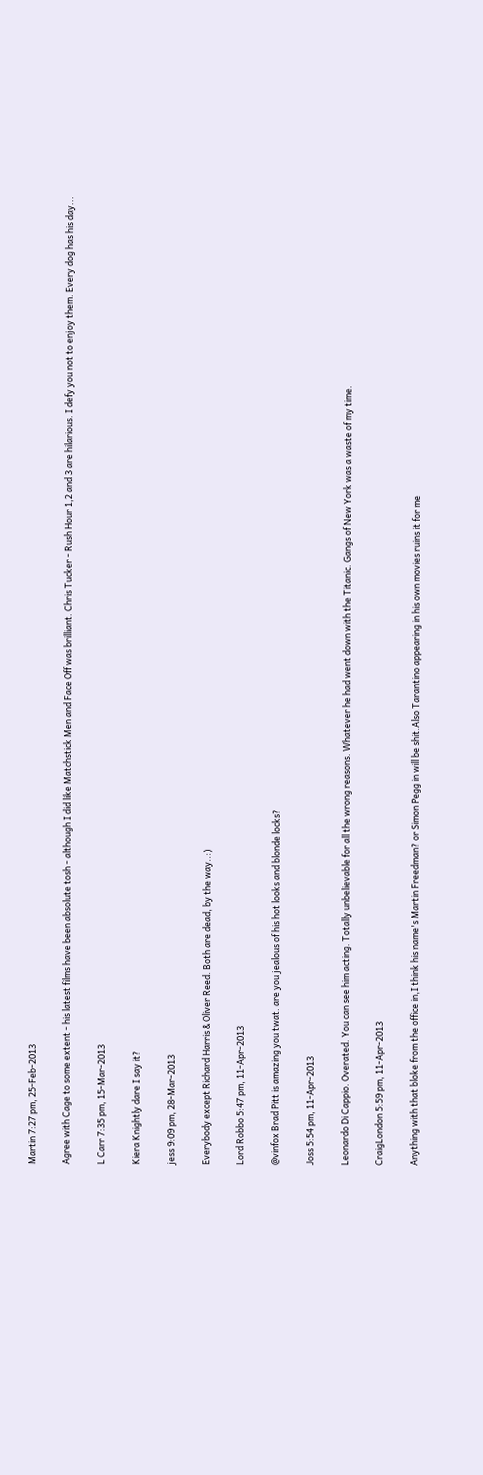Martin 7:27 pm, 25-Feb-2013

Agree with Cage to some extent - his latest films have been absolute tosh - although I did like Matchstick Men and Face Off was brilliant. Chris Tucker - Rush Hour 1,2 and 3 are hilarious. I defy you not to enjoy them. Every dog has his day...

L Carr 7:35 pm, 15-Mar-2013

Kiera Knightly dare I say it?

jess 9:09 pm, 28-Mar-2013

Everybody except Richard Harris & Oliver Reed. Both are dead, by the way..:)

Lord Robbo 5:47 pm, 11-Apr-2013

@vinfox Brad Pitt is amazing you twat. are you jealous of his hot looks and blonde locks?

Joss 5:54 pm, 11-Apr-2013

Leonardo Di Cappio. Overated. You can see him acting. Totally unbelievable for all the wrong reasons. Whatever he had went down with the Titanic. Gangs of New York was a waste of my time.

CraigLondon 5:59 pm, 11-Apr-2013

Anything with that bloke from the office in,I think his name's Martin Freedman? or Simon Pegg in will be shit.Also Tarantino appearing in his own movies ruins it for me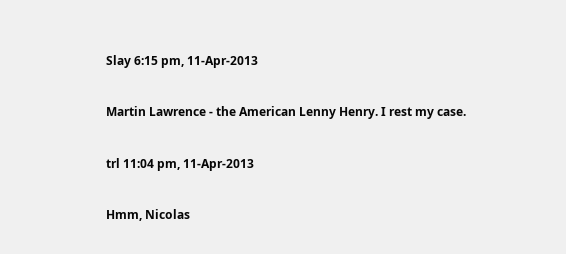Slay 6:15 pm, 11-Apr-2013

Martin Lawrence - the American Lenny Henry. I rest my case.

trl 11:04 pm, 11-Apr-2013

Hmm, Nicolas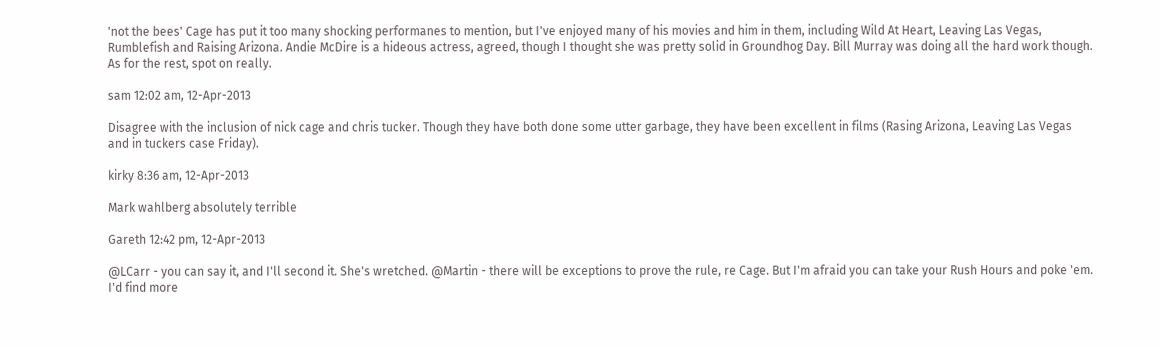'not the bees' Cage has put it too many shocking performanes to mention, but I've enjoyed many of his movies and him in them, including Wild At Heart, Leaving Las Vegas, Rumblefish and Raising Arizona. Andie McDire is a hideous actress, agreed, though I thought she was pretty solid in Groundhog Day. Bill Murray was doing all the hard work though. As for the rest, spot on really.

sam 12:02 am, 12-Apr-2013

Disagree with the inclusion of nick cage and chris tucker. Though they have both done some utter garbage, they have been excellent in films (Rasing Arizona, Leaving Las Vegas and in tuckers case Friday).

kirky 8:36 am, 12-Apr-2013

Mark wahlberg absolutely terrible

Gareth 12:42 pm, 12-Apr-2013

@LCarr - you can say it, and I'll second it. She's wretched. @Martin - there will be exceptions to prove the rule, re Cage. But I'm afraid you can take your Rush Hours and poke 'em. I'd find more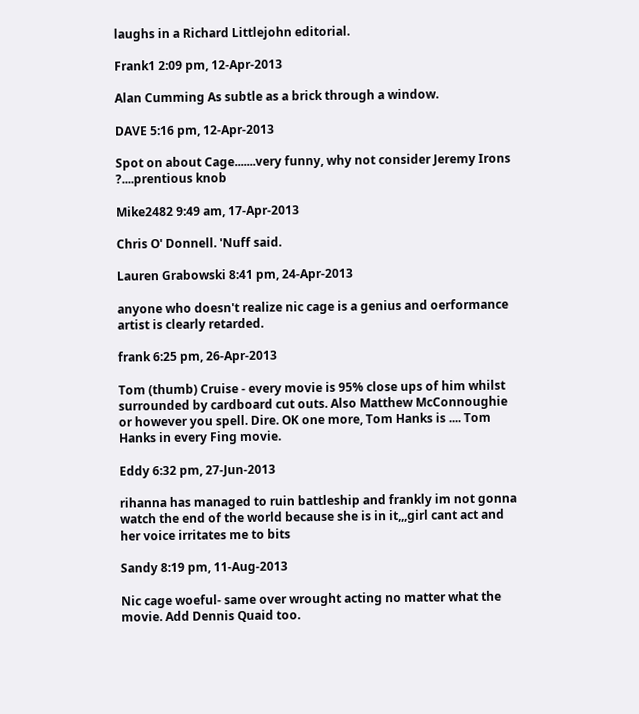laughs in a Richard Littlejohn editorial.

Frank1 2:09 pm, 12-Apr-2013

Alan Cumming As subtle as a brick through a window.

DAVE 5:16 pm, 12-Apr-2013

Spot on about Cage.......very funny, why not consider Jeremy Irons ?....prentious knob

Mike2482 9:49 am, 17-Apr-2013

Chris O' Donnell. 'Nuff said.

Lauren Grabowski 8:41 pm, 24-Apr-2013

anyone who doesn't realize nic cage is a genius and oerformance artist is clearly retarded.

frank 6:25 pm, 26-Apr-2013

Tom (thumb) Cruise - every movie is 95% close ups of him whilst surrounded by cardboard cut outs. Also Matthew McConnoughie or however you spell. Dire. OK one more, Tom Hanks is .... Tom Hanks in every Fing movie.

Eddy 6:32 pm, 27-Jun-2013

rihanna has managed to ruin battleship and frankly im not gonna watch the end of the world because she is in it,,,girl cant act and her voice irritates me to bits

Sandy 8:19 pm, 11-Aug-2013

Nic cage woeful- same over wrought acting no matter what the movie. Add Dennis Quaid too.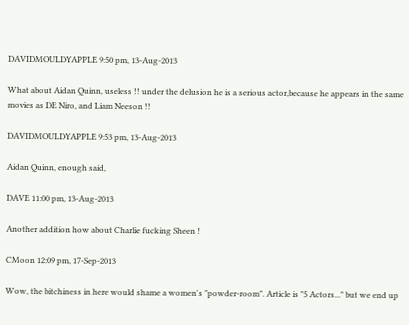DAVIDMOULDYAPPLE 9:50 pm, 13-Aug-2013

What about Aidan Quinn, useless !! under the delusion he is a serious actor,because he appears in the same movies as DE Niro, and Liam Neeson !!

DAVIDMOULDYAPPLE 9:53 pm, 13-Aug-2013

Aidan Quinn, enough said,

DAVE 11:00 pm, 13-Aug-2013

Another addition how about Charlie fucking Sheen !

CMoon 12:09 pm, 17-Sep-2013

Wow, the bitchiness in here would shame a women's "powder-room". Article is "5 Actors..." but we end up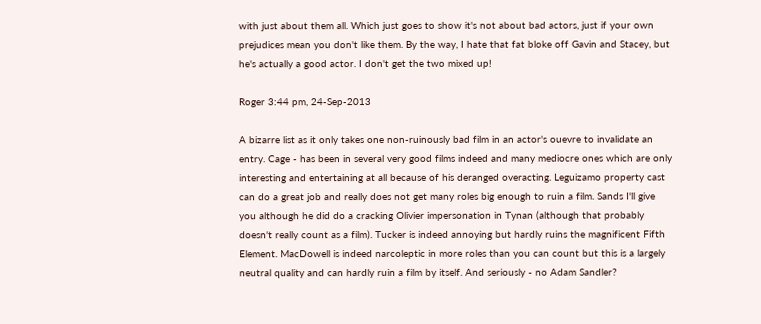with just about them all. Which just goes to show it's not about bad actors, just if your own prejudices mean you don't like them. By the way, I hate that fat bloke off Gavin and Stacey, but he's actually a good actor. I don't get the two mixed up!

Roger 3:44 pm, 24-Sep-2013

A bizarre list as it only takes one non-ruinously bad film in an actor's ouevre to invalidate an entry. Cage - has been in several very good films indeed and many mediocre ones which are only interesting and entertaining at all because of his deranged overacting. Leguizamo property cast can do a great job and really does not get many roles big enough to ruin a film. Sands I'll give you although he did do a cracking Olivier impersonation in Tynan (although that probably doesn't really count as a film). Tucker is indeed annoying but hardly ruins the magnificent Fifth Element. MacDowell is indeed narcoleptic in more roles than you can count but this is a largely neutral quality and can hardly ruin a film by itself. And seriously - no Adam Sandler?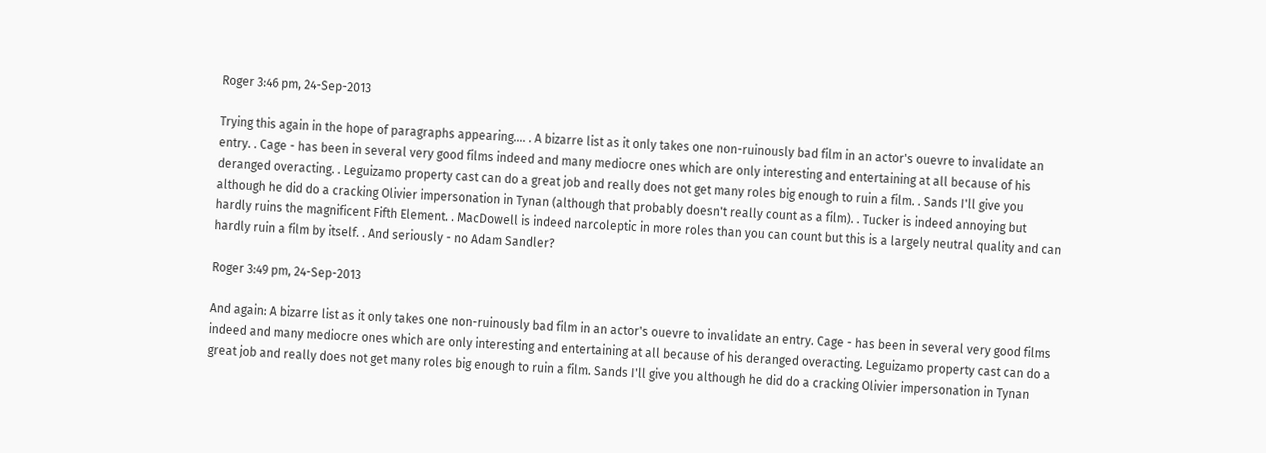Roger 3:46 pm, 24-Sep-2013

Trying this again in the hope of paragraphs appearing.... . A bizarre list as it only takes one non-ruinously bad film in an actor's ouevre to invalidate an entry. . Cage - has been in several very good films indeed and many mediocre ones which are only interesting and entertaining at all because of his deranged overacting. . Leguizamo property cast can do a great job and really does not get many roles big enough to ruin a film. . Sands I'll give you although he did do a cracking Olivier impersonation in Tynan (although that probably doesn't really count as a film). . Tucker is indeed annoying but hardly ruins the magnificent Fifth Element. . MacDowell is indeed narcoleptic in more roles than you can count but this is a largely neutral quality and can hardly ruin a film by itself. . And seriously - no Adam Sandler?

Roger 3:49 pm, 24-Sep-2013

And again: A bizarre list as it only takes one non-ruinously bad film in an actor's ouevre to invalidate an entry. Cage - has been in several very good films indeed and many mediocre ones which are only interesting and entertaining at all because of his deranged overacting. Leguizamo property cast can do a great job and really does not get many roles big enough to ruin a film. Sands I'll give you although he did do a cracking Olivier impersonation in Tynan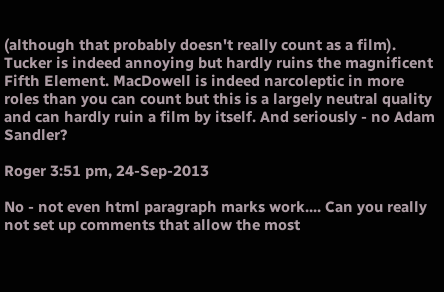(although that probably doesn't really count as a film). Tucker is indeed annoying but hardly ruins the magnificent Fifth Element. MacDowell is indeed narcoleptic in more roles than you can count but this is a largely neutral quality and can hardly ruin a film by itself. And seriously - no Adam Sandler?

Roger 3:51 pm, 24-Sep-2013

No - not even html paragraph marks work.... Can you really not set up comments that allow the most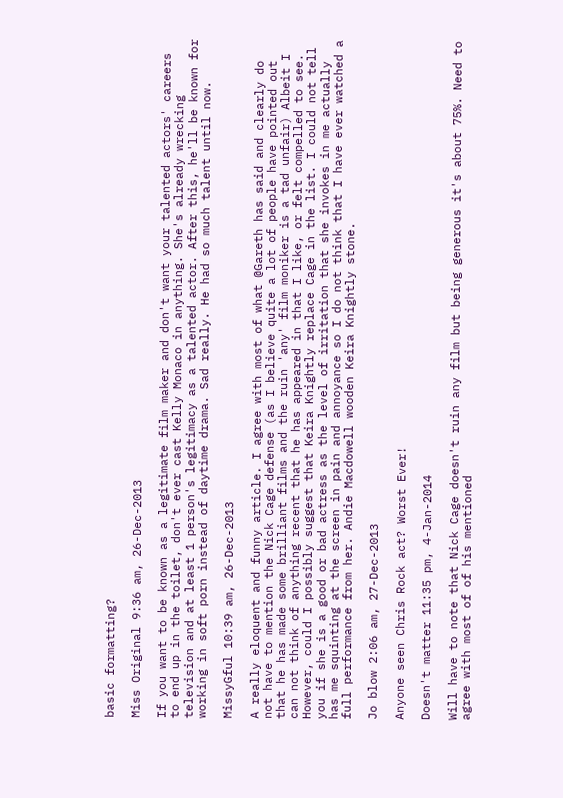basic formatting?

Miss Original 9:36 am, 26-Dec-2013

If you want to be known as a legitimate film maker and don't want your talented actors' careers to end up in the toilet, don't ever cast Kelly Monaco in anything. She's already wrecking television and at least 1 person's legitimacy as a talented actor. After this, he'll be known for working in soft porn instead of daytime drama. Sad really. He had so much talent until now.

MissyGful 10:39 am, 26-Dec-2013

A really eloquent and funny article. I agree with most of what @Gareth has said and clearly do not have to mention the Nick Cage defense (as I believe quite a lot of people have pointed out that he has made some brilliant films and the ruin 'any' film moniker is a tad unfair) Albeit I can not think of anything recent that he has appeared in that I like, or felt compelled to see. However, could I possibly suggest that Keira Knightly replace Cage in the list. I could not tell you if she is a good or bad actress as the level of irritation that she invokes in me actually has me squinting at the screen in pain and annoyance so I do not think that I have ever watched a full performance from her. Andie Macdowell wooden Keira Knightly stone.

Jo blow 2:06 am, 27-Dec-2013

Anyone seen Chris Rock act? Worst Ever!

Doesn't matter 11:35 pm, 4-Jan-2014

Will have to note that Nick Cage doesn't ruin any film but being generous it's about 75%. Need to agree with most of of his mentioned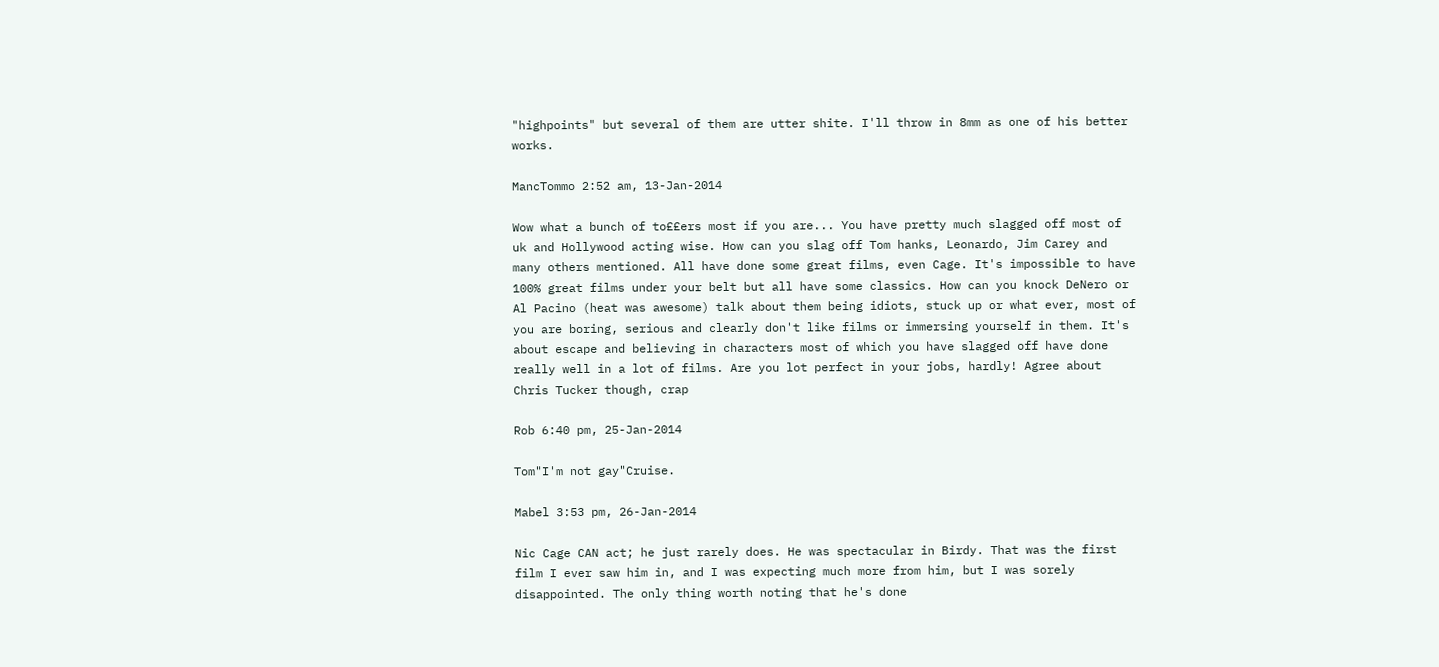"highpoints" but several of them are utter shite. I'll throw in 8mm as one of his better works.

MancTommo 2:52 am, 13-Jan-2014

Wow what a bunch of to££ers most if you are... You have pretty much slagged off most of uk and Hollywood acting wise. How can you slag off Tom hanks, Leonardo, Jim Carey and many others mentioned. All have done some great films, even Cage. It's impossible to have 100% great films under your belt but all have some classics. How can you knock DeNero or Al Pacino (heat was awesome) talk about them being idiots, stuck up or what ever, most of you are boring, serious and clearly don't like films or immersing yourself in them. It's about escape and believing in characters most of which you have slagged off have done really well in a lot of films. Are you lot perfect in your jobs, hardly! Agree about Chris Tucker though, crap

Rob 6:40 pm, 25-Jan-2014

Tom"I'm not gay"Cruise.

Mabel 3:53 pm, 26-Jan-2014

Nic Cage CAN act; he just rarely does. He was spectacular in Birdy. That was the first film I ever saw him in, and I was expecting much more from him, but I was sorely disappointed. The only thing worth noting that he's done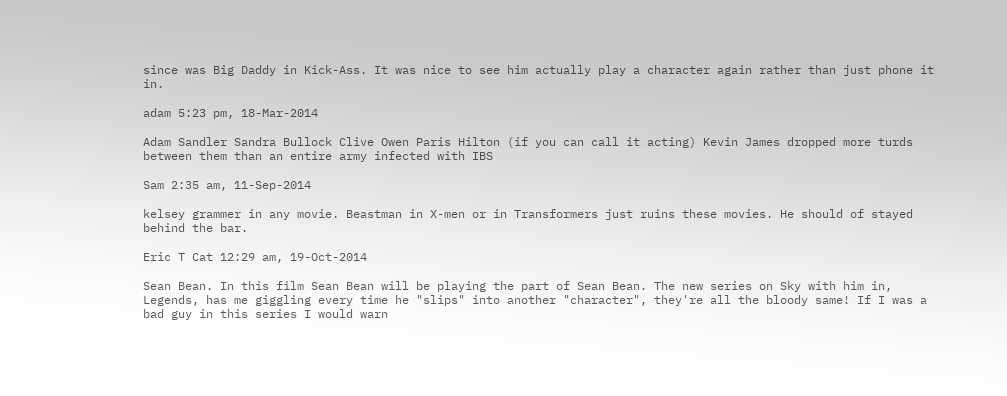since was Big Daddy in Kick-Ass. It was nice to see him actually play a character again rather than just phone it in.

adam 5:23 pm, 18-Mar-2014

Adam Sandler Sandra Bullock Clive Owen Paris Hilton (if you can call it acting) Kevin James dropped more turds between them than an entire army infected with IBS

Sam 2:35 am, 11-Sep-2014

kelsey grammer in any movie. Beastman in X-men or in Transformers just ruins these movies. He should of stayed behind the bar.

Eric T Cat 12:29 am, 19-Oct-2014

Sean Bean. In this film Sean Bean will be playing the part of Sean Bean. The new series on Sky with him in, Legends, has me giggling every time he "slips" into another "character", they're all the bloody same! If I was a bad guy in this series I would warn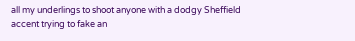all my underlings to shoot anyone with a dodgy Sheffield accent trying to fake an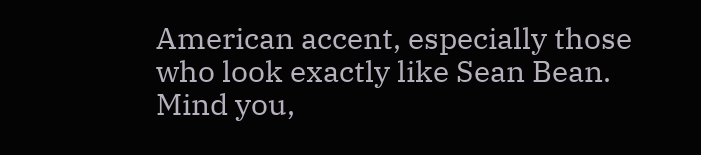American accent, especially those who look exactly like Sean Bean. Mind you,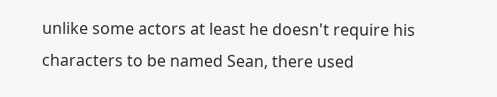unlike some actors at least he doesn't require his characters to be named Sean, there used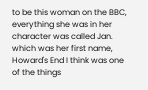to be this woman on the BBC, everything she was in her character was called Jan. which was her first name, Howard's End I think was one of the things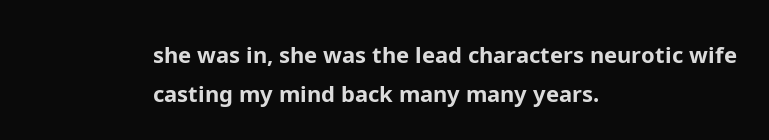she was in, she was the lead characters neurotic wife casting my mind back many many years.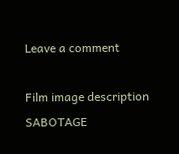Leave a comment

Film image description SABOTAGE